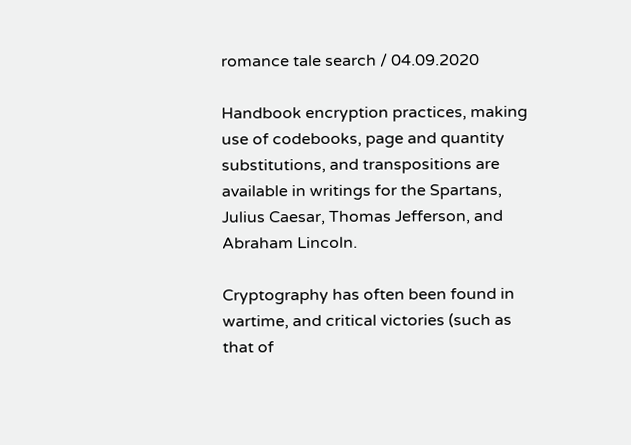romance tale search / 04.09.2020

Handbook encryption practices, making use of codebooks, page and quantity substitutions, and transpositions are available in writings for the Spartans, Julius Caesar, Thomas Jefferson, and Abraham Lincoln.

Cryptography has often been found in wartime, and critical victories (such as that of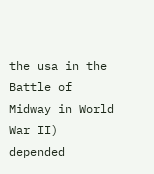the usa in the Battle of Midway in World War II) depended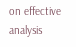on effective analysis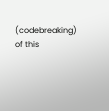(codebreaking) of this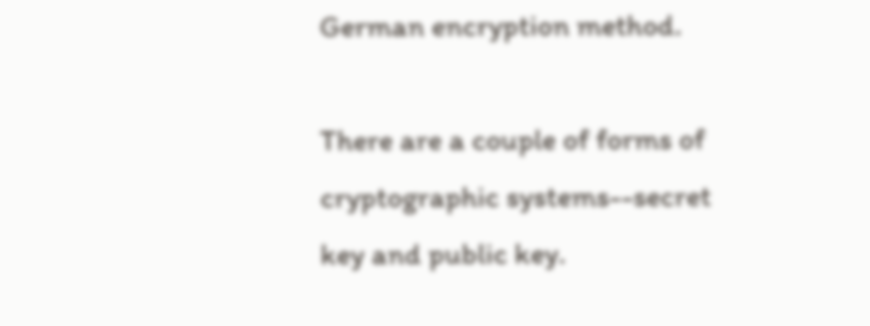German encryption method.

There are a couple of forms of cryptographic systems--secret key and public key.